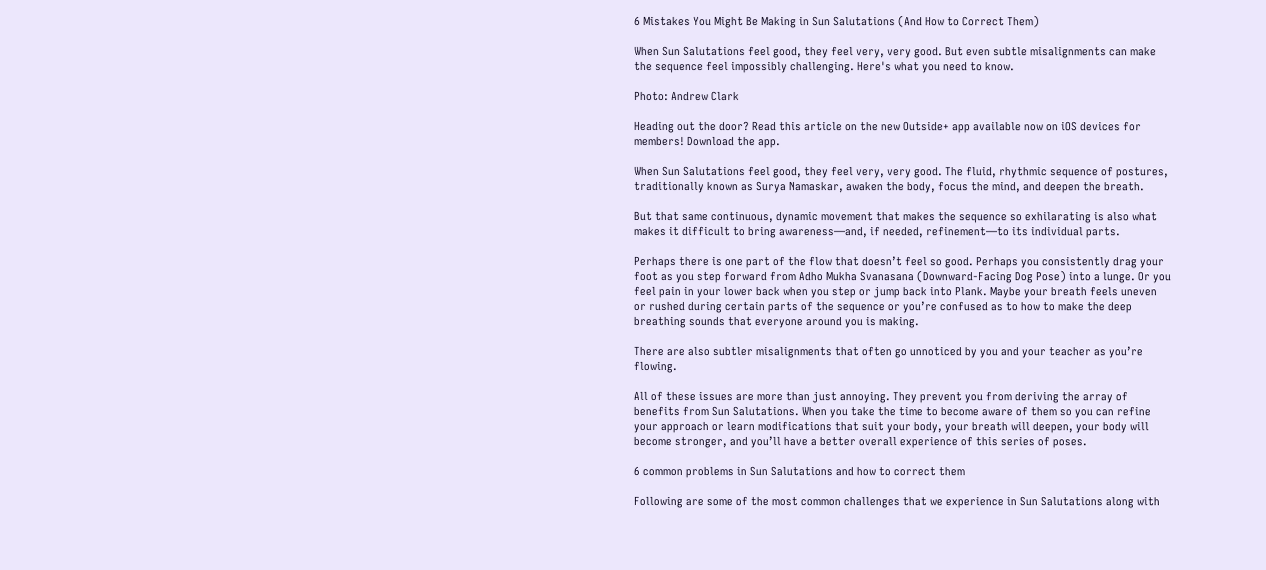6 Mistakes You Might Be Making in Sun Salutations (And How to Correct Them)

When Sun Salutations feel good, they feel very, very good. But even subtle misalignments can make the sequence feel impossibly challenging. Here's what you need to know.

Photo: Andrew Clark

Heading out the door? Read this article on the new Outside+ app available now on iOS devices for members! Download the app.

When Sun Salutations feel good, they feel very, very good. The fluid, rhythmic sequence of postures, traditionally known as Surya Namaskar, awaken the body, focus the mind, and deepen the breath.

But that same continuous, dynamic movement that makes the sequence so exhilarating is also what makes it difficult to bring awareness—and, if needed, refinement—to its individual parts.

Perhaps there is one part of the flow that doesn’t feel so good. Perhaps you consistently drag your foot as you step forward from Adho Mukha Svanasana (Downward-Facing Dog Pose) into a lunge. Or you feel pain in your lower back when you step or jump back into Plank. Maybe your breath feels uneven or rushed during certain parts of the sequence or you’re confused as to how to make the deep breathing sounds that everyone around you is making.

There are also subtler misalignments that often go unnoticed by you and your teacher as you’re flowing.

All of these issues are more than just annoying. They prevent you from deriving the array of benefits from Sun Salutations. When you take the time to become aware of them so you can refine your approach or learn modifications that suit your body, your breath will deepen, your body will become stronger, and you’ll have a better overall experience of this series of poses.

6 common problems in Sun Salutations and how to correct them

Following are some of the most common challenges that we experience in Sun Salutations along with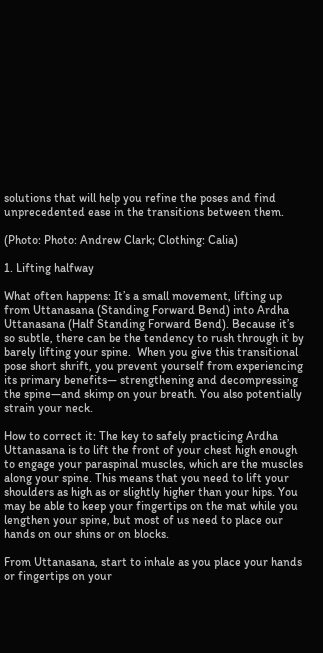solutions that will help you refine the poses and find unprecedented ease in the transitions between them.

(Photo: Photo: Andrew Clark; Clothing: Calia)

1. Lifting halfway

What often happens: It’s a small movement, lifting up from Uttanasana (Standing Forward Bend) into Ardha Uttanasana (Half Standing Forward Bend). Because it’s so subtle, there can be the tendency to rush through it by barely lifting your spine.  When you give this transitional pose short shrift, you prevent yourself from experiencing its primary benefits— strengthening and decompressing the spine—and skimp on your breath. You also potentially strain your neck.

How to correct it: The key to safely practicing Ardha Uttanasana is to lift the front of your chest high enough to engage your paraspinal muscles, which are the muscles along your spine. This means that you need to lift your shoulders as high as or slightly higher than your hips. You may be able to keep your fingertips on the mat while you lengthen your spine, but most of us need to place our hands on our shins or on blocks.

From Uttanasana, start to inhale as you place your hands or fingertips on your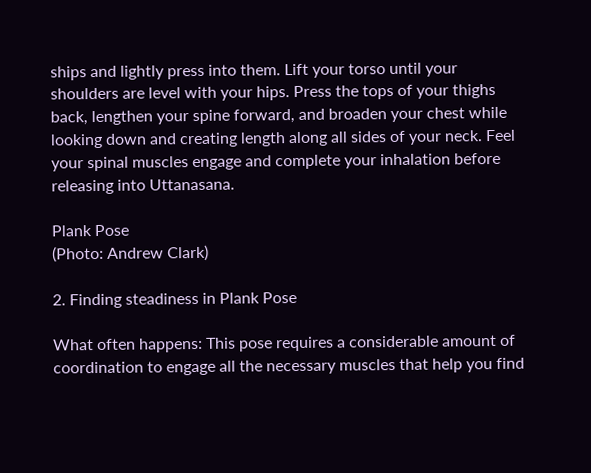ships and lightly press into them. Lift your torso until your shoulders are level with your hips. Press the tops of your thighs back, lengthen your spine forward, and broaden your chest while looking down and creating length along all sides of your neck. Feel your spinal muscles engage and complete your inhalation before releasing into Uttanasana.

Plank Pose
(Photo: Andrew Clark)

2. Finding steadiness in Plank Pose

What often happens: This pose requires a considerable amount of coordination to engage all the necessary muscles that help you find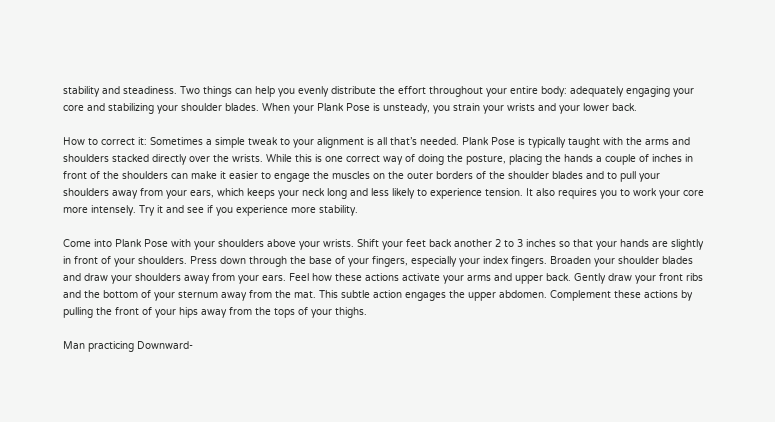stability and steadiness. Two things can help you evenly distribute the effort throughout your entire body: adequately engaging your core and stabilizing your shoulder blades. When your Plank Pose is unsteady, you strain your wrists and your lower back.

How to correct it: Sometimes a simple tweak to your alignment is all that’s needed. Plank Pose is typically taught with the arms and shoulders stacked directly over the wrists. While this is one correct way of doing the posture, placing the hands a couple of inches in front of the shoulders can make it easier to engage the muscles on the outer borders of the shoulder blades and to pull your shoulders away from your ears, which keeps your neck long and less likely to experience tension. It also requires you to work your core more intensely. Try it and see if you experience more stability.

Come into Plank Pose with your shoulders above your wrists. Shift your feet back another 2 to 3 inches so that your hands are slightly in front of your shoulders. Press down through the base of your fingers, especially your index fingers. Broaden your shoulder blades and draw your shoulders away from your ears. Feel how these actions activate your arms and upper back. Gently draw your front ribs and the bottom of your sternum away from the mat. This subtle action engages the upper abdomen. Complement these actions by pulling the front of your hips away from the tops of your thighs.

Man practicing Downward-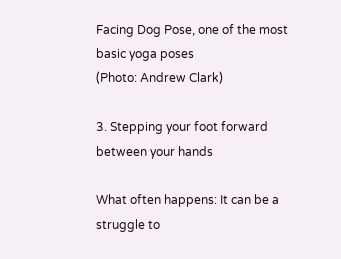Facing Dog Pose, one of the most basic yoga poses
(Photo: Andrew Clark)

3. Stepping your foot forward between your hands

What often happens: It can be a struggle to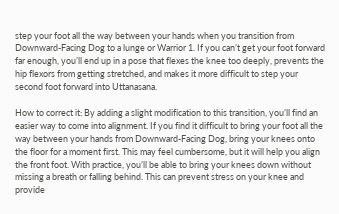step your foot all the way between your hands when you transition from Downward-Facing Dog to a lunge or Warrior 1. If you can’t get your foot forward far enough, you’ll end up in a pose that flexes the knee too deeply, prevents the hip flexors from getting stretched, and makes it more difficult to step your second foot forward into Uttanasana.

How to correct it: By adding a slight modification to this transition, you’ll find an easier way to come into alignment. If you find it difficult to bring your foot all the way between your hands from Downward-Facing Dog, bring your knees onto the floor for a moment first. This may feel cumbersome, but it will help you align the front foot. With practice, you’ll be able to bring your knees down without missing a breath or falling behind. This can prevent stress on your knee and provide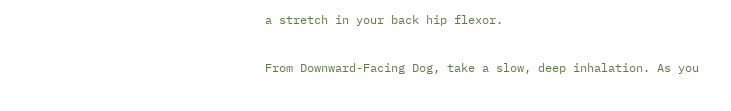a stretch in your back hip flexor.

From Downward-Facing Dog, take a slow, deep inhalation. As you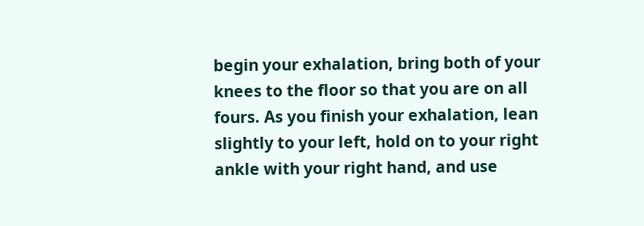begin your exhalation, bring both of your knees to the floor so that you are on all fours. As you finish your exhalation, lean slightly to your left, hold on to your right ankle with your right hand, and use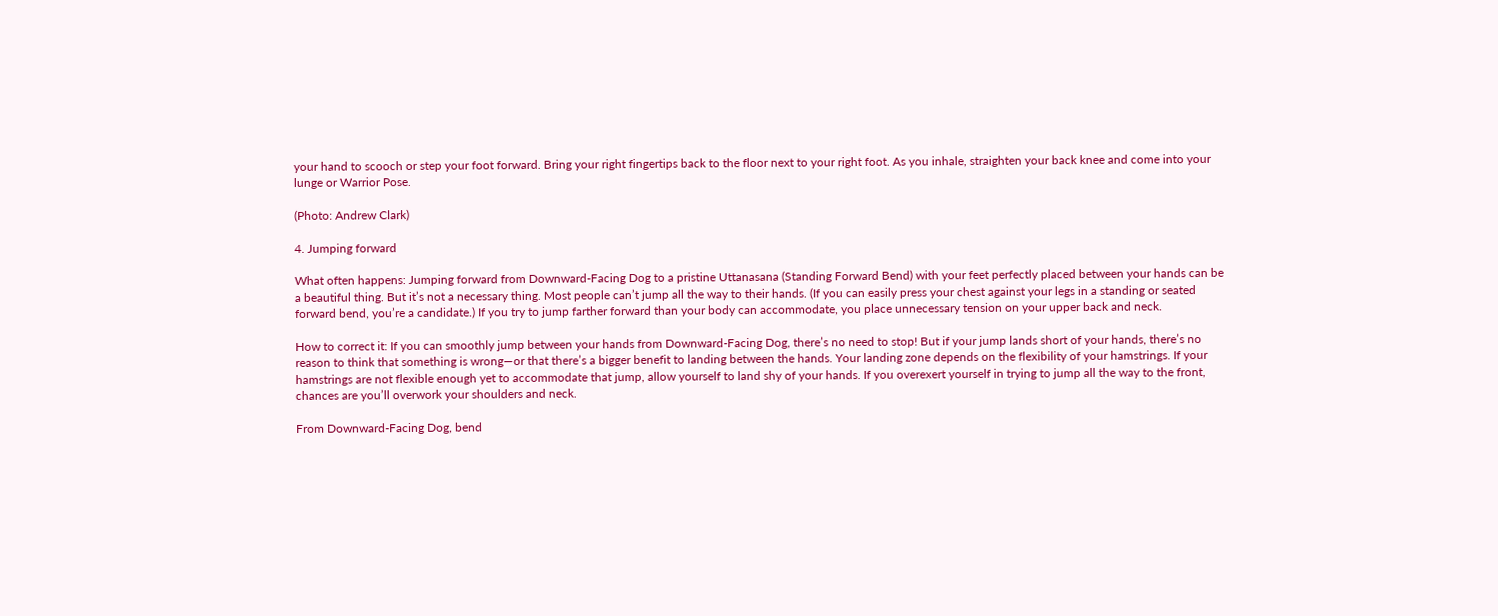your hand to scooch or step your foot forward. Bring your right fingertips back to the floor next to your right foot. As you inhale, straighten your back knee and come into your lunge or Warrior Pose.

(Photo: Andrew Clark)

4. Jumping forward

What often happens: Jumping forward from Downward-Facing Dog to a pristine Uttanasana (Standing Forward Bend) with your feet perfectly placed between your hands can be a beautiful thing. But it’s not a necessary thing. Most people can’t jump all the way to their hands. (If you can easily press your chest against your legs in a standing or seated forward bend, you’re a candidate.) If you try to jump farther forward than your body can accommodate, you place unnecessary tension on your upper back and neck.

How to correct it: If you can smoothly jump between your hands from Downward-Facing Dog, there’s no need to stop! But if your jump lands short of your hands, there’s no reason to think that something is wrong—or that there’s a bigger benefit to landing between the hands. Your landing zone depends on the flexibility of your hamstrings. If your hamstrings are not flexible enough yet to accommodate that jump, allow yourself to land shy of your hands. If you overexert yourself in trying to jump all the way to the front, chances are you’ll overwork your shoulders and neck.

From Downward-Facing Dog, bend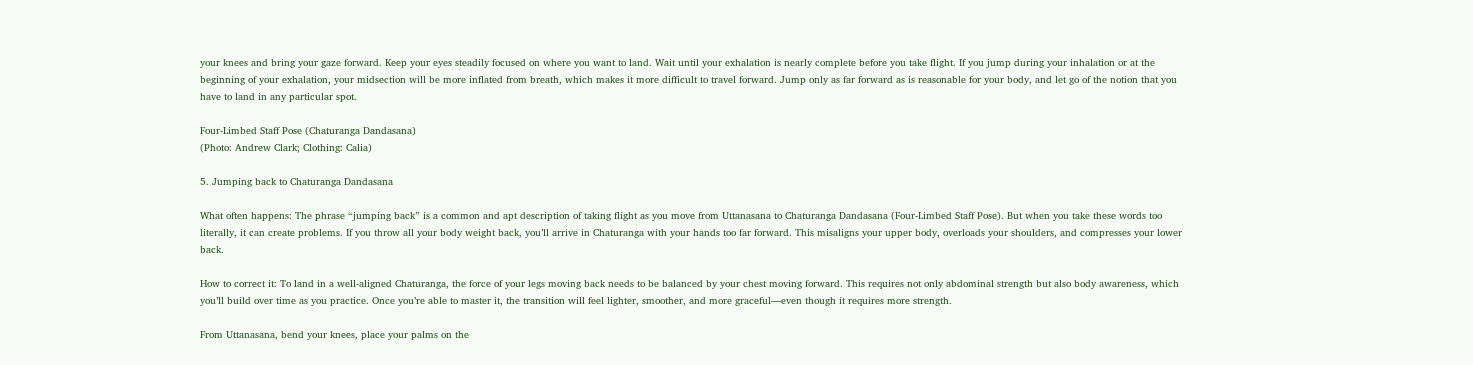your knees and bring your gaze forward. Keep your eyes steadily focused on where you want to land. Wait until your exhalation is nearly complete before you take flight. If you jump during your inhalation or at the beginning of your exhalation, your midsection will be more inflated from breath, which makes it more difficult to travel forward. Jump only as far forward as is reasonable for your body, and let go of the notion that you have to land in any particular spot.

Four-Limbed Staff Pose (Chaturanga Dandasana)
(Photo: Andrew Clark; Clothing: Calia)

5. Jumping back to Chaturanga Dandasana

What often happens: The phrase “jumping back” is a common and apt description of taking flight as you move from Uttanasana to Chaturanga Dandasana (Four-Limbed Staff Pose). But when you take these words too literally, it can create problems. If you throw all your body weight back, you’ll arrive in Chaturanga with your hands too far forward. This misaligns your upper body, overloads your shoulders, and compresses your lower back.

How to correct it: To land in a well-aligned Chaturanga, the force of your legs moving back needs to be balanced by your chest moving forward. This requires not only abdominal strength but also body awareness, which you’ll build over time as you practice. Once you’re able to master it, the transition will feel lighter, smoother, and more graceful—even though it requires more strength.

From Uttanasana, bend your knees, place your palms on the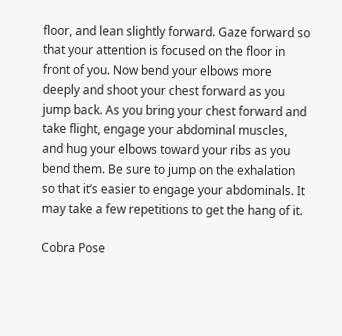floor, and lean slightly forward. Gaze forward so that your attention is focused on the floor in front of you. Now bend your elbows more deeply and shoot your chest forward as you jump back. As you bring your chest forward and take flight, engage your abdominal muscles, and hug your elbows toward your ribs as you bend them. Be sure to jump on the exhalation so that it’s easier to engage your abdominals. It may take a few repetitions to get the hang of it.

Cobra Pose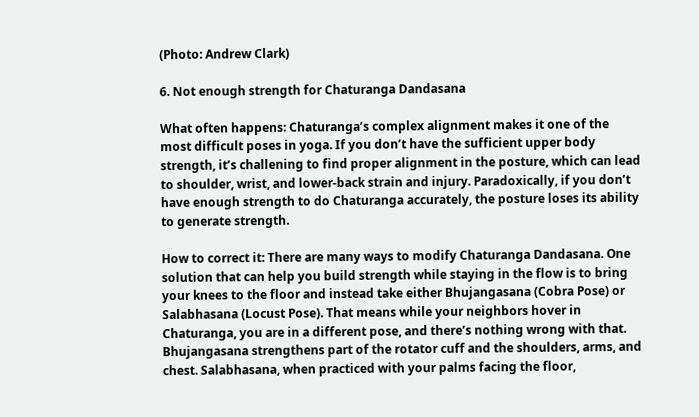(Photo: Andrew Clark)

6. Not enough strength for Chaturanga Dandasana

What often happens: Chaturanga’s complex alignment makes it one of the most difficult poses in yoga. If you don’t have the sufficient upper body strength, it’s challening to find proper alignment in the posture, which can lead to shoulder, wrist, and lower-back strain and injury. Paradoxically, if you don’t have enough strength to do Chaturanga accurately, the posture loses its ability to generate strength.

How to correct it: There are many ways to modify Chaturanga Dandasana. One solution that can help you build strength while staying in the flow is to bring your knees to the floor and instead take either Bhujangasana (Cobra Pose) or Salabhasana (Locust Pose). That means while your neighbors hover in Chaturanga, you are in a different pose, and there’s nothing wrong with that. Bhujangasana strengthens part of the rotator cuff and the shoulders, arms, and chest. Salabhasana, when practiced with your palms facing the floor,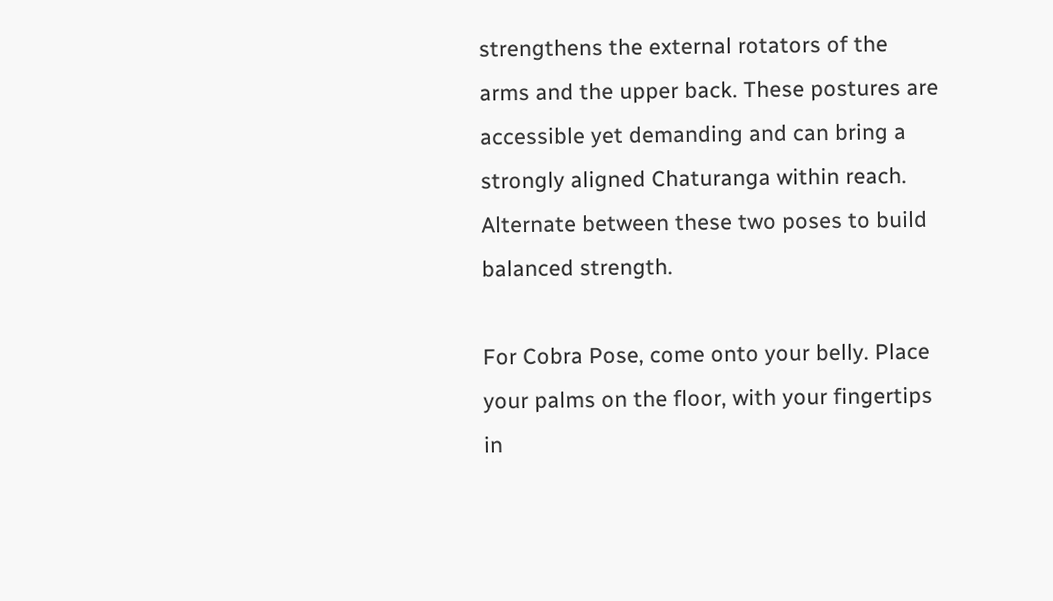strengthens the external rotators of the arms and the upper back. These postures are accessible yet demanding and can bring a strongly aligned Chaturanga within reach. Alternate between these two poses to build balanced strength.

For Cobra Pose, come onto your belly. Place your palms on the floor, with your fingertips in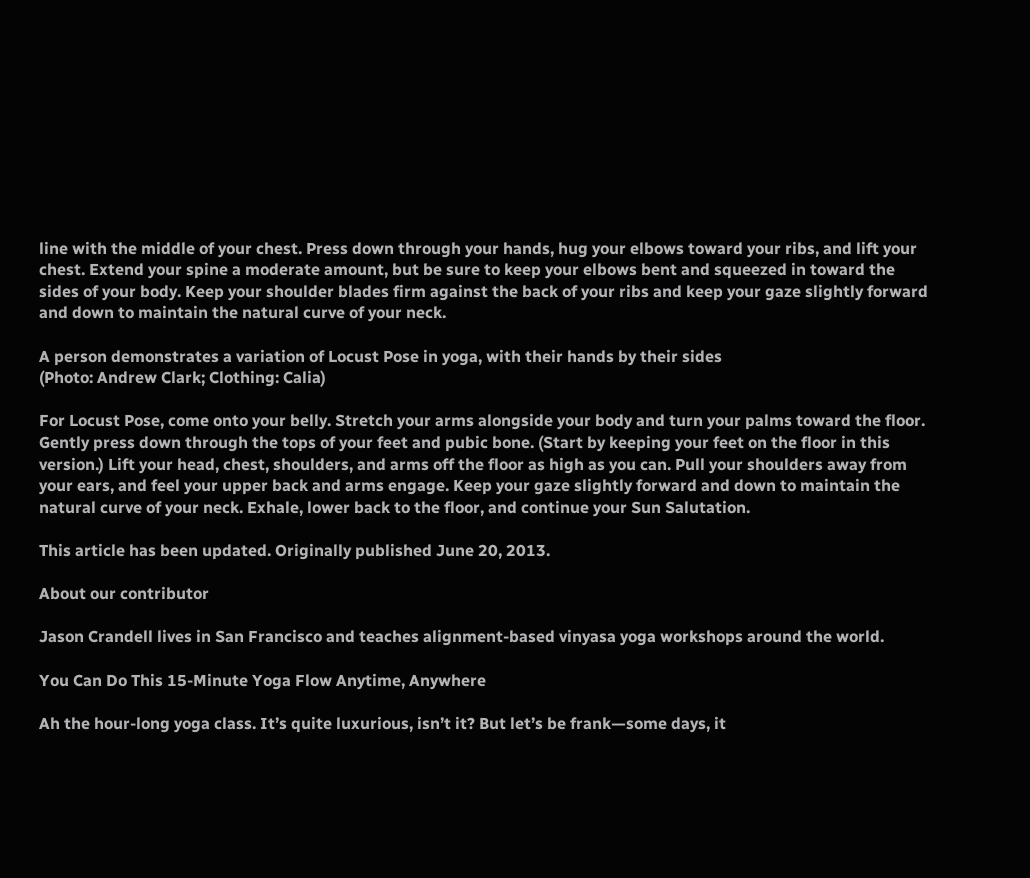line with the middle of your chest. Press down through your hands, hug your elbows toward your ribs, and lift your chest. Extend your spine a moderate amount, but be sure to keep your elbows bent and squeezed in toward the sides of your body. Keep your shoulder blades firm against the back of your ribs and keep your gaze slightly forward and down to maintain the natural curve of your neck.

A person demonstrates a variation of Locust Pose in yoga, with their hands by their sides
(Photo: Andrew Clark; Clothing: Calia)

For Locust Pose, come onto your belly. Stretch your arms alongside your body and turn your palms toward the floor. Gently press down through the tops of your feet and pubic bone. (Start by keeping your feet on the floor in this version.) Lift your head, chest, shoulders, and arms off the floor as high as you can. Pull your shoulders away from your ears, and feel your upper back and arms engage. Keep your gaze slightly forward and down to maintain the natural curve of your neck. Exhale, lower back to the floor, and continue your Sun Salutation.

This article has been updated. Originally published June 20, 2013.

About our contributor

Jason Crandell lives in San Francisco and teaches alignment-based vinyasa yoga workshops around the world.

You Can Do This 15-Minute Yoga Flow Anytime, Anywhere

Ah the hour-long yoga class. It’s quite luxurious, isn’t it? But let’s be frank—some days, it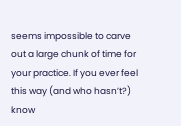seems impossible to carve out a large chunk of time for your practice. If you ever feel this way (and who hasn’t?) know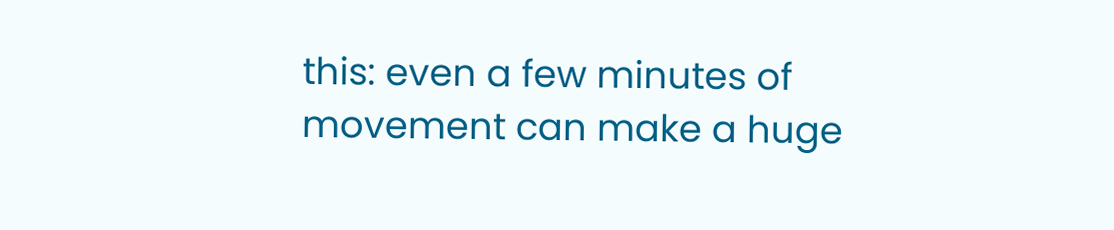this: even a few minutes of movement can make a huge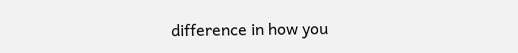difference in how you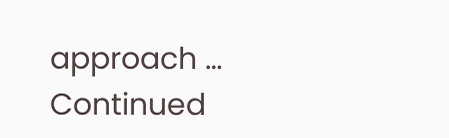approach … Continued